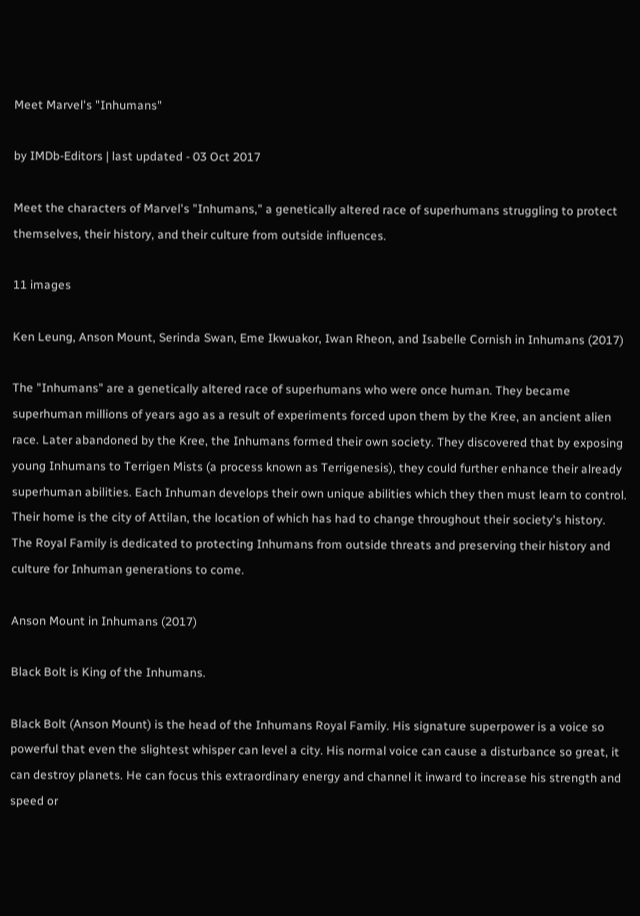Meet Marvel's "Inhumans"

by IMDb-Editors | last updated - 03 Oct 2017

Meet the characters of Marvel's "Inhumans," a genetically altered race of superhumans struggling to protect themselves, their history, and their culture from outside influences.

11 images

Ken Leung, Anson Mount, Serinda Swan, Eme Ikwuakor, Iwan Rheon, and Isabelle Cornish in Inhumans (2017)

The "Inhumans" are a genetically altered race of superhumans who were once human. They became superhuman millions of years ago as a result of experiments forced upon them by the Kree, an ancient alien race. Later abandoned by the Kree, the Inhumans formed their own society. They discovered that by exposing young Inhumans to Terrigen Mists (a process known as Terrigenesis), they could further enhance their already superhuman abilities. Each Inhuman develops their own unique abilities which they then must learn to control. Their home is the city of Attilan, the location of which has had to change throughout their society's history. The Royal Family is dedicated to protecting Inhumans from outside threats and preserving their history and culture for Inhuman generations to come.

Anson Mount in Inhumans (2017)

Black Bolt is King of the Inhumans.

Black Bolt (Anson Mount) is the head of the Inhumans Royal Family. His signature superpower is a voice so powerful that even the slightest whisper can level a city. His normal voice can cause a disturbance so great, it can destroy planets. He can focus this extraordinary energy and channel it inward to increase his strength and speed or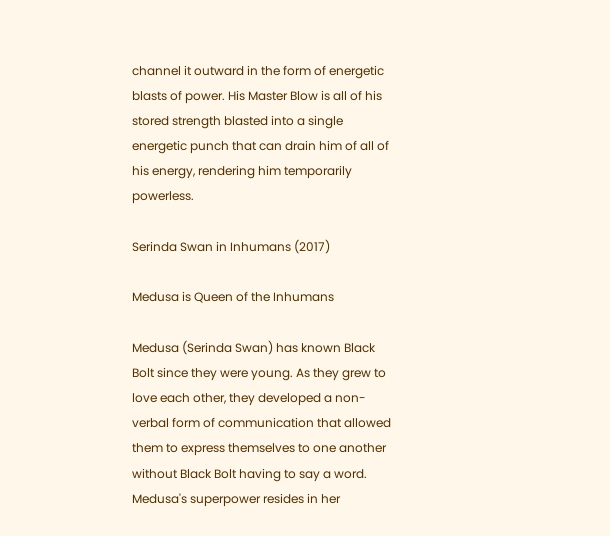channel it outward in the form of energetic blasts of power. His Master Blow is all of his stored strength blasted into a single energetic punch that can drain him of all of his energy, rendering him temporarily powerless.

Serinda Swan in Inhumans (2017)

Medusa is Queen of the Inhumans

Medusa (Serinda Swan) has known Black Bolt since they were young. As they grew to love each other, they developed a non-verbal form of communication that allowed them to express themselves to one another without Black Bolt having to say a word. Medusa's superpower resides in her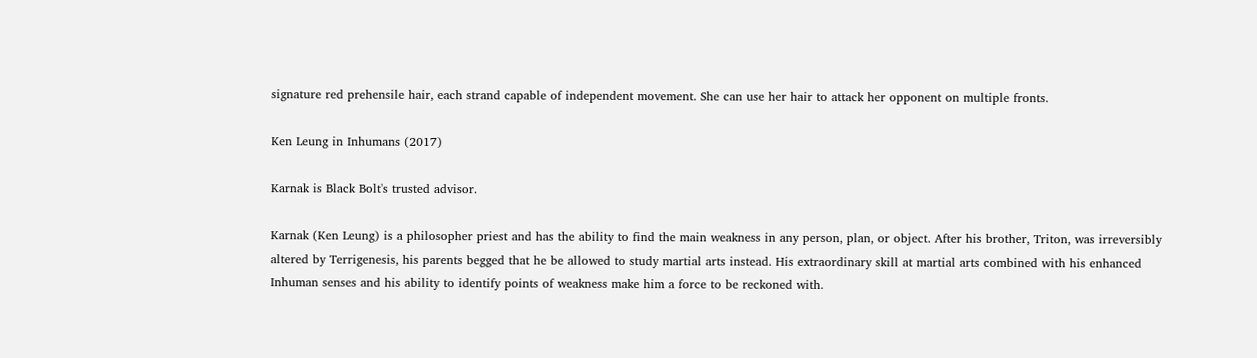signature red prehensile hair, each strand capable of independent movement. She can use her hair to attack her opponent on multiple fronts.

Ken Leung in Inhumans (2017)

Karnak is Black Bolt's trusted advisor.

Karnak (Ken Leung) is a philosopher priest and has the ability to find the main weakness in any person, plan, or object. After his brother, Triton, was irreversibly altered by Terrigenesis, his parents begged that he be allowed to study martial arts instead. His extraordinary skill at martial arts combined with his enhanced Inhuman senses and his ability to identify points of weakness make him a force to be reckoned with.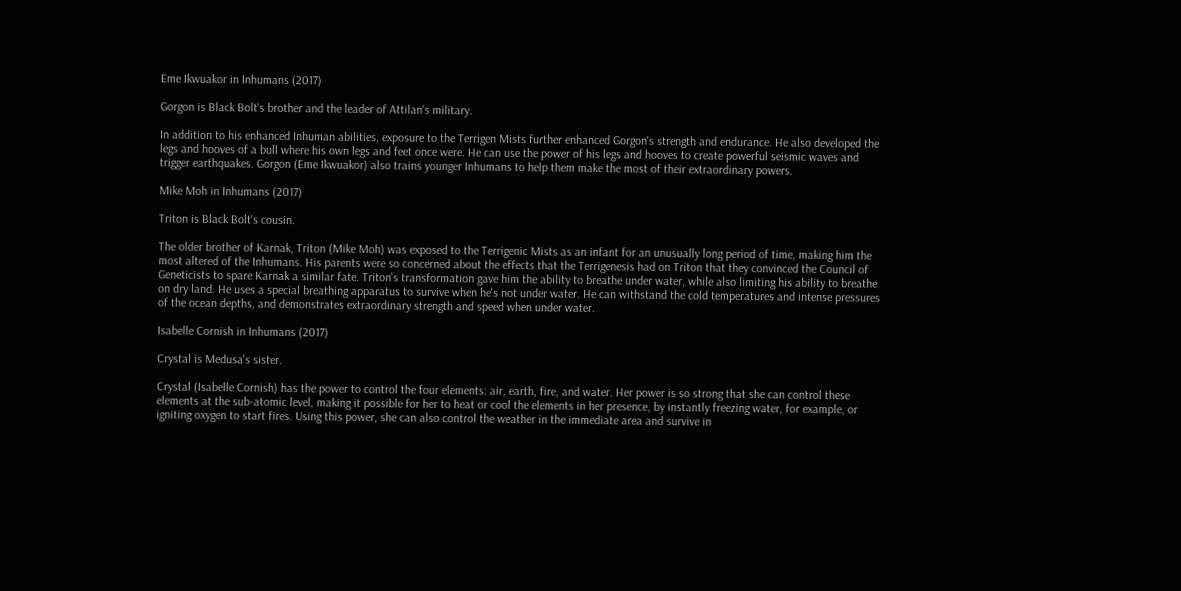Eme Ikwuakor in Inhumans (2017)

Gorgon is Black Bolt's brother and the leader of Attilan's military.

In addition to his enhanced Inhuman abilities, exposure to the Terrigen Mists further enhanced Gorgon's strength and endurance. He also developed the legs and hooves of a bull where his own legs and feet once were. He can use the power of his legs and hooves to create powerful seismic waves and trigger earthquakes. Gorgon (Eme Ikwuakor) also trains younger Inhumans to help them make the most of their extraordinary powers.

Mike Moh in Inhumans (2017)

Triton is Black Bolt's cousin.

The older brother of Karnak, Triton (Mike Moh) was exposed to the Terrigenic Mists as an infant for an unusually long period of time, making him the most altered of the Inhumans. His parents were so concerned about the effects that the Terrigenesis had on Triton that they convinced the Council of Geneticists to spare Karnak a similar fate. Triton's transformation gave him the ability to breathe under water, while also limiting his ability to breathe on dry land. He uses a special breathing apparatus to survive when he's not under water. He can withstand the cold temperatures and intense pressures of the ocean depths, and demonstrates extraordinary strength and speed when under water.

Isabelle Cornish in Inhumans (2017)

Crystal is Medusa's sister.

Crystal (Isabelle Cornish) has the power to control the four elements: air, earth, fire, and water. Her power is so strong that she can control these elements at the sub-atomic level, making it possible for her to heat or cool the elements in her presence, by instantly freezing water, for example, or igniting oxygen to start fires. Using this power, she can also control the weather in the immediate area and survive in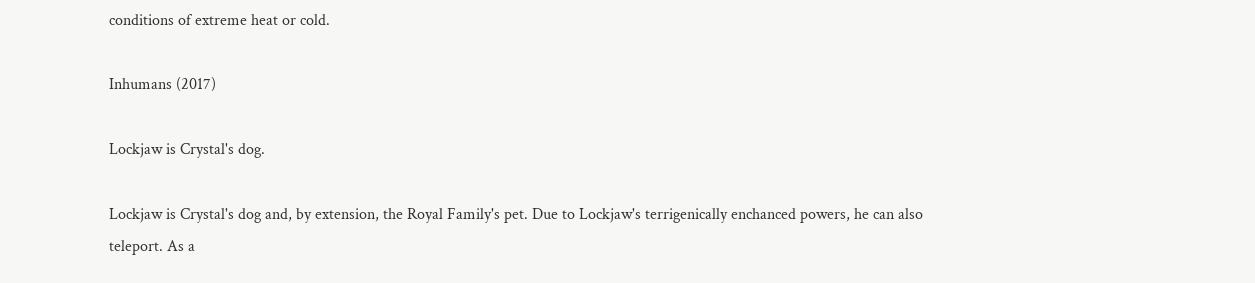conditions of extreme heat or cold.

Inhumans (2017)

Lockjaw is Crystal's dog.

Lockjaw is Crystal's dog and, by extension, the Royal Family's pet. Due to Lockjaw's terrigenically enchanced powers, he can also teleport. As a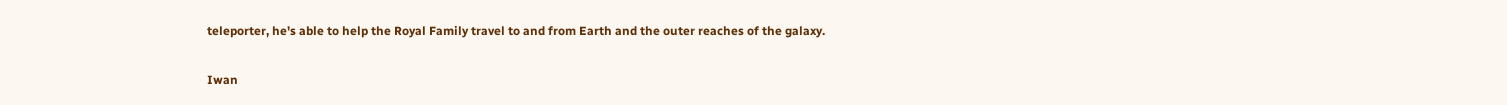teleporter, he's able to help the Royal Family travel to and from Earth and the outer reaches of the galaxy.

Iwan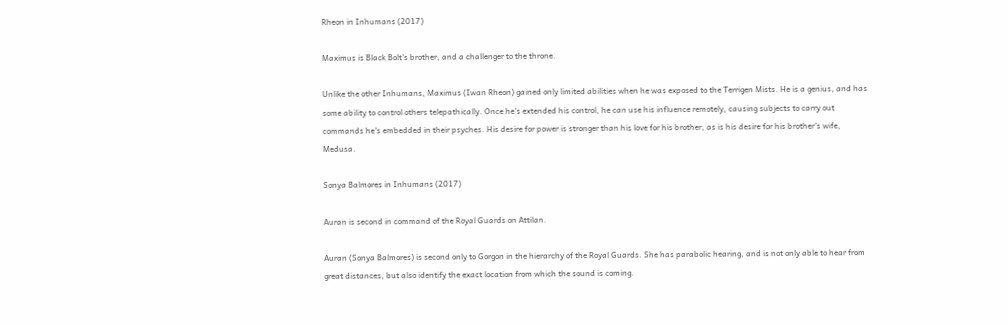Rheon in Inhumans (2017)

Maximus is Black Bolt's brother, and a challenger to the throne.

Unlike the other Inhumans, Maximus (Iwan Rheon) gained only limited abilities when he was exposed to the Terrigen Mists. He is a genius, and has some ability to control others telepathically. Once he's extended his control, he can use his influence remotely, causing subjects to carry out commands he's embedded in their psyches. His desire for power is stronger than his love for his brother, as is his desire for his brother's wife, Medusa.

Sonya Balmores in Inhumans (2017)

Auran is second in command of the Royal Guards on Attilan.

Auran (Sonya Balmores) is second only to Gorgon in the hierarchy of the Royal Guards. She has parabolic hearing, and is not only able to hear from great distances, but also identify the exact location from which the sound is coming.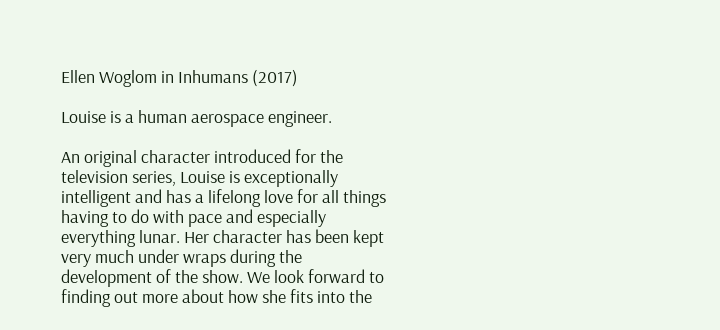Ellen Woglom in Inhumans (2017)

Louise is a human aerospace engineer.

An original character introduced for the television series, Louise is exceptionally intelligent and has a lifelong love for all things having to do with pace and especially everything lunar. Her character has been kept very much under wraps during the development of the show. We look forward to finding out more about how she fits into the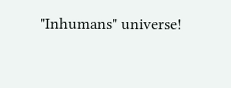"Inhumans" universe!